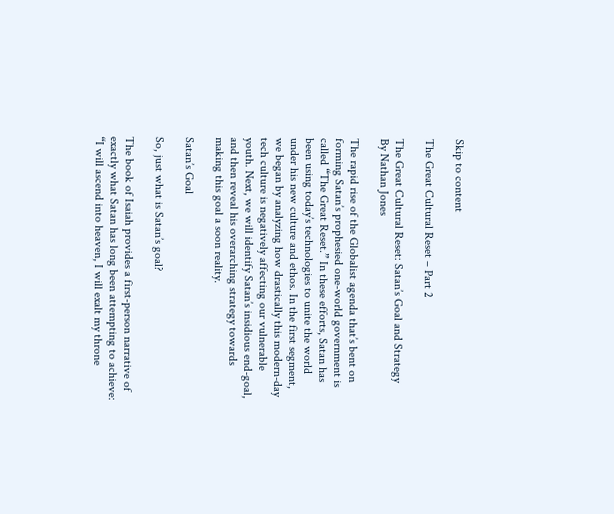Skip to content

The Great Cultural Reset – Part 2

The Great Cultural Reset: Satan’s Goal and Strategy
By Nathan Jones

The rapid rise of the Globalist agenda that’s bent on forming Satan’s prophesied one-world government is called “The Great Reset.” In these efforts, Satan has been using today’s technologies to unite the world under his new culture and ethos. In the first segment, we began by analyzing how drastically this modern-day tech culture is negatively affecting our vulnerable youth. Next, we will identify Satan’s insidious end-goal, and then reveal his overarching strategy towards making this goal a soon reality.

Satan’s Goal

So, just what is Satan’s goal?

The book of Isaiah provides a first-person narrative of exactly what Satan has long been attempting to achieve: “I will ascend into heaven, I will exalt my throne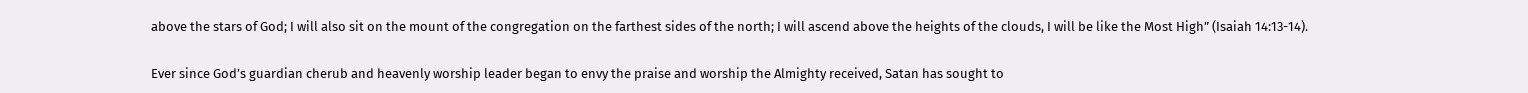above the stars of God; I will also sit on the mount of the congregation on the farthest sides of the north; I will ascend above the heights of the clouds, I will be like the Most High” (Isaiah 14:13-14).

Ever since God’s guardian cherub and heavenly worship leader began to envy the praise and worship the Almighty received, Satan has sought to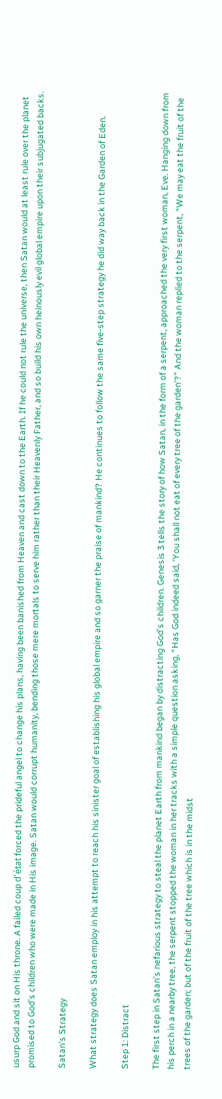usurp God and sit on His throne. A failed coup d’état forced the prideful angel to change his plans, having been banished from Heaven and cast down to the Earth. If he could not rule the universe, then Satan would at least rule over the planet promised to God’s children who were made in His image. Satan would corrupt humanity, bending those mere mortals to serve him rather than their Heavenly Father, and so build his own heinously evil global empire upon their subjugated backs.

Satan’s Strategy

What strategy does Satan employ in his attempt to reach his sinister goal of establishing his global empire and so garner the praise of mankind? He continues to follow the same five-step strategy he did way back in the Garden of Eden.

Step 1: Distract

The first step in Satan’s nefarious strategy to steal the planet Earth from mankind began by distracting God’s children. Genesis 3 tells the story of how Satan, in the form of a serpent, approached the very first woman, Eve. Hanging down from his perch in a nearby tree, the serpent stopped the woman in her tracks with a simple question asking, “Has God indeed said, ‘You shall not eat of every tree of the garden’?” And the woman replied to the serpent, “We may eat the fruit of the trees of the garden; but of the fruit of the tree which is in the midst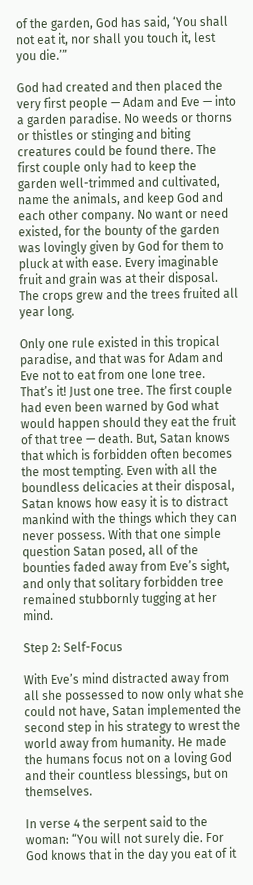of the garden, God has said, ‘You shall not eat it, nor shall you touch it, lest you die.’”

God had created and then placed the very first people — Adam and Eve — into a garden paradise. No weeds or thorns or thistles or stinging and biting creatures could be found there. The first couple only had to keep the garden well-trimmed and cultivated, name the animals, and keep God and each other company. No want or need existed, for the bounty of the garden was lovingly given by God for them to pluck at with ease. Every imaginable fruit and grain was at their disposal. The crops grew and the trees fruited all year long.

Only one rule existed in this tropical paradise, and that was for Adam and Eve not to eat from one lone tree. That’s it! Just one tree. The first couple had even been warned by God what would happen should they eat the fruit of that tree — death. But, Satan knows that which is forbidden often becomes the most tempting. Even with all the boundless delicacies at their disposal, Satan knows how easy it is to distract mankind with the things which they can never possess. With that one simple question Satan posed, all of the bounties faded away from Eve’s sight, and only that solitary forbidden tree remained stubbornly tugging at her mind.

Step 2: Self-Focus

With Eve’s mind distracted away from all she possessed to now only what she could not have, Satan implemented the second step in his strategy to wrest the world away from humanity. He made the humans focus not on a loving God and their countless blessings, but on themselves.

In verse 4 the serpent said to the woman: “You will not surely die. For God knows that in the day you eat of it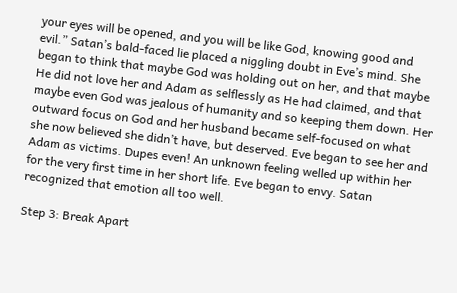your eyes will be opened, and you will be like God, knowing good and evil.” Satan’s bald-faced lie placed a niggling doubt in Eve’s mind. She began to think that maybe God was holding out on her, and that maybe He did not love her and Adam as selflessly as He had claimed, and that maybe even God was jealous of humanity and so keeping them down. Her outward focus on God and her husband became self-focused on what she now believed she didn’t have, but deserved. Eve began to see her and Adam as victims. Dupes even! An unknown feeling welled up within her for the very first time in her short life. Eve began to envy. Satan recognized that emotion all too well.

Step 3: Break Apart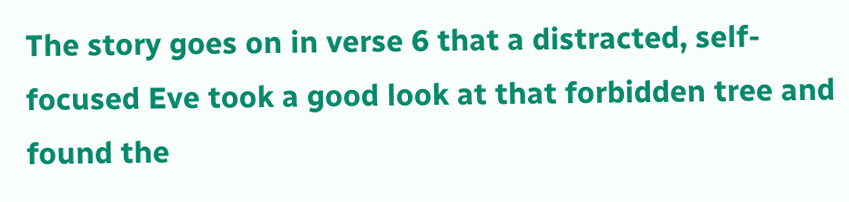The story goes on in verse 6 that a distracted, self-focused Eve took a good look at that forbidden tree and found the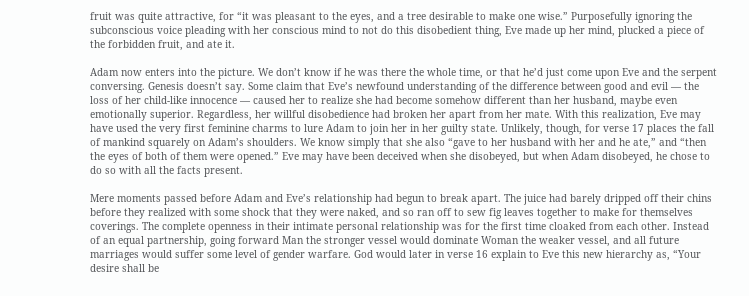fruit was quite attractive, for “it was pleasant to the eyes, and a tree desirable to make one wise.” Purposefully ignoring the subconscious voice pleading with her conscious mind to not do this disobedient thing, Eve made up her mind, plucked a piece of the forbidden fruit, and ate it.

Adam now enters into the picture. We don’t know if he was there the whole time, or that he’d just come upon Eve and the serpent conversing. Genesis doesn’t say. Some claim that Eve’s newfound understanding of the difference between good and evil — the loss of her child-like innocence — caused her to realize she had become somehow different than her husband, maybe even emotionally superior. Regardless, her willful disobedience had broken her apart from her mate. With this realization, Eve may have used the very first feminine charms to lure Adam to join her in her guilty state. Unlikely, though, for verse 17 places the fall of mankind squarely on Adam’s shoulders. We know simply that she also “gave to her husband with her and he ate,” and “then the eyes of both of them were opened.” Eve may have been deceived when she disobeyed, but when Adam disobeyed, he chose to do so with all the facts present.

Mere moments passed before Adam and Eve’s relationship had begun to break apart. The juice had barely dripped off their chins before they realized with some shock that they were naked, and so ran off to sew fig leaves together to make for themselves coverings. The complete openness in their intimate personal relationship was for the first time cloaked from each other. Instead of an equal partnership, going forward Man the stronger vessel would dominate Woman the weaker vessel, and all future marriages would suffer some level of gender warfare. God would later in verse 16 explain to Eve this new hierarchy as, “Your desire shall be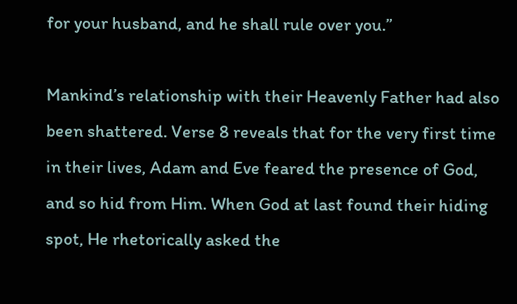for your husband, and he shall rule over you.”

Mankind’s relationship with their Heavenly Father had also been shattered. Verse 8 reveals that for the very first time in their lives, Adam and Eve feared the presence of God, and so hid from Him. When God at last found their hiding spot, He rhetorically asked the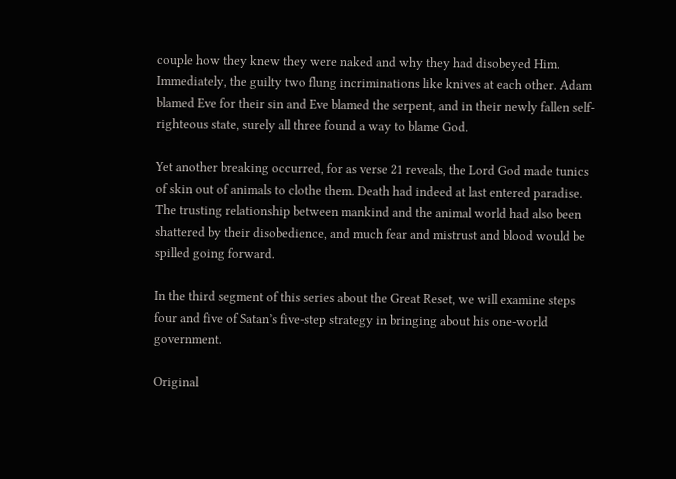couple how they knew they were naked and why they had disobeyed Him. Immediately, the guilty two flung incriminations like knives at each other. Adam blamed Eve for their sin and Eve blamed the serpent, and in their newly fallen self-righteous state, surely all three found a way to blame God.

Yet another breaking occurred, for as verse 21 reveals, the Lord God made tunics of skin out of animals to clothe them. Death had indeed at last entered paradise. The trusting relationship between mankind and the animal world had also been shattered by their disobedience, and much fear and mistrust and blood would be spilled going forward.

In the third segment of this series about the Great Reset, we will examine steps four and five of Satan’s five-step strategy in bringing about his one-world government.

Original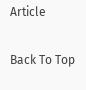Article

Back To Top